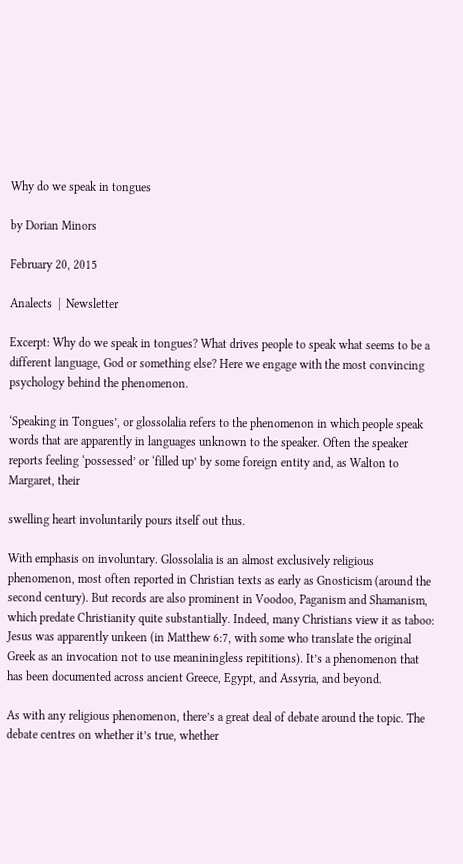Why do we speak in tongues

by Dorian Minors

February 20, 2015

Analects  |  Newsletter

Excerpt: Why do we speak in tongues? What drives people to speak what seems to be a different language, God or something else? Here we engage with the most convincing psychology behind the phenomenon.

‘Speaking in Tongues’, or glossolalia refers to the phenomenon in which people speak words that are apparently in languages unknown to the speaker. Often the speaker reports feeling ‘possessed’ or ‘filled up’ by some foreign entity and, as Walton to Margaret, their

swelling heart involuntarily pours itself out thus.

With emphasis on involuntary. Glossolalia is an almost exclusively religious phenomenon, most often reported in Christian texts as early as Gnosticism (around the second century). But records are also prominent in Voodoo, Paganism and Shamanism, which predate Christianity quite substantially. Indeed, many Christians view it as taboo: Jesus was apparently unkeen (in Matthew 6:7, with some who translate the original Greek as an invocation not to use meaniningless repititions). It’s a phenomenon that has been documented across ancient Greece, Egypt, and Assyria, and beyond.

As with any religious phenomenon, there’s a great deal of debate around the topic. The debate centres on whether it’s true, whether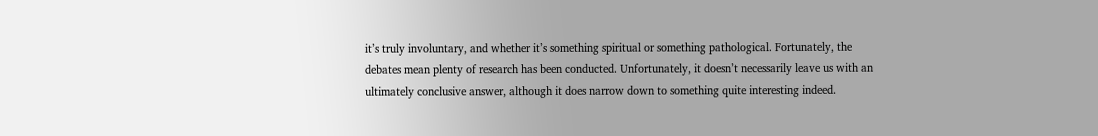it’s truly involuntary, and whether it’s something spiritual or something pathological. Fortunately, the debates mean plenty of research has been conducted. Unfortunately, it doesn’t necessarily leave us with an ultimately conclusive answer, although it does narrow down to something quite interesting indeed.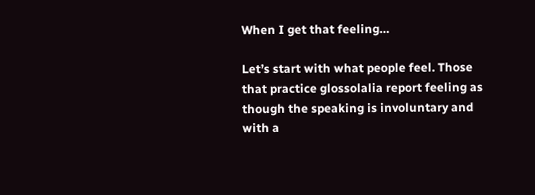When I get that feeling…

Let’s start with what people feel. Those that practice glossolalia report feeling as though the speaking is involuntary and with a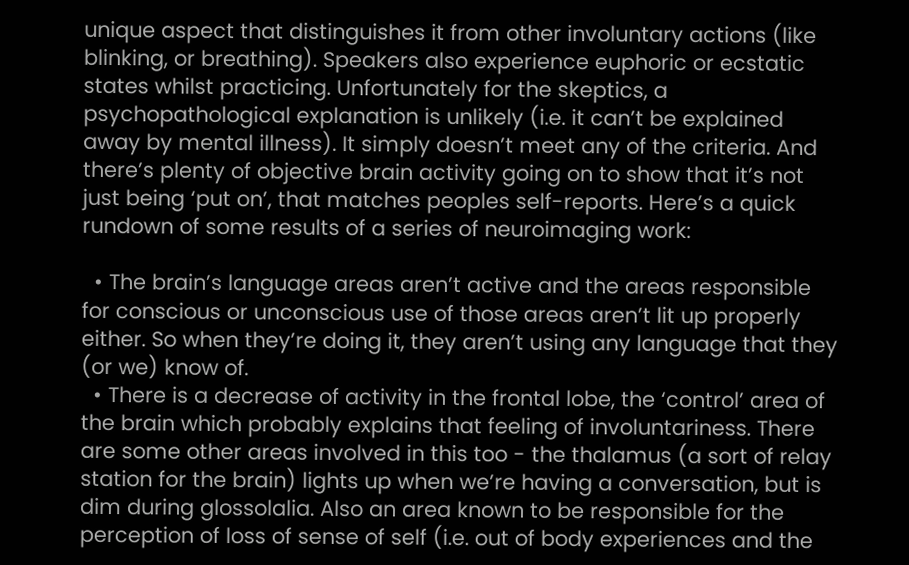unique aspect that distinguishes it from other involuntary actions (like blinking, or breathing). Speakers also experience euphoric or ecstatic states whilst practicing. Unfortunately for the skeptics, a psychopathological explanation is unlikely (i.e. it can’t be explained away by mental illness). It simply doesn’t meet any of the criteria. And there’s plenty of objective brain activity going on to show that it’s not just being ‘put on’, that matches peoples self-reports. Here’s a quick rundown of some results of a series of neuroimaging work:

  • The brain’s language areas aren’t active and the areas responsible for conscious or unconscious use of those areas aren’t lit up properly either. So when they’re doing it, they aren’t using any language that they (or we) know of.
  • There is a decrease of activity in the frontal lobe, the ‘control’ area of the brain which probably explains that feeling of involuntariness. There are some other areas involved in this too - the thalamus (a sort of relay station for the brain) lights up when we’re having a conversation, but is dim during glossolalia. Also an area known to be responsible for the perception of loss of sense of self (i.e. out of body experiences and the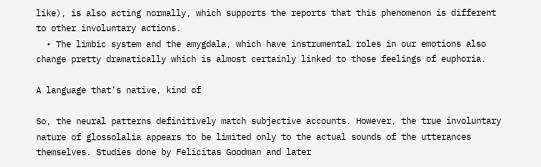like), is also acting normally, which supports the reports that this phenomenon is different to other involuntary actions.
  • The limbic system and the amygdala, which have instrumental roles in our emotions also change pretty dramatically which is almost certainly linked to those feelings of euphoria.

A language that’s native, kind of

So, the neural patterns definitively match subjective accounts. However, the true involuntary nature of glossolalia appears to be limited only to the actual sounds of the utterances themselves. Studies done by Felicitas Goodman and later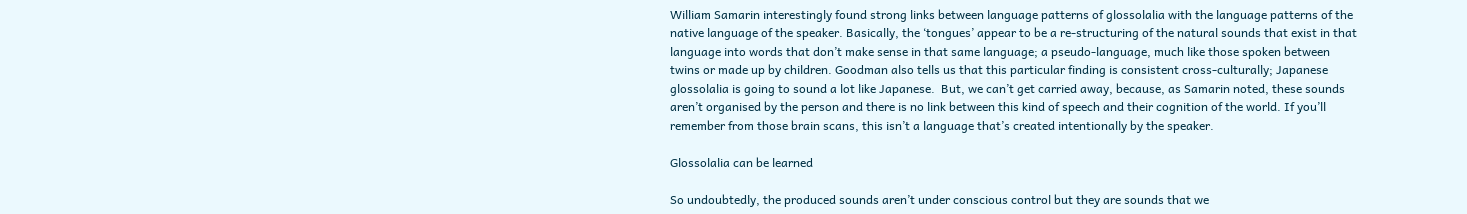William Samarin interestingly found strong links between language patterns of glossolalia with the language patterns of the native language of the speaker. Basically, the ‘tongues’ appear to be a re-structuring of the natural sounds that exist in that language into words that don’t make sense in that same language; a pseudo-language, much like those spoken between twins or made up by children. Goodman also tells us that this particular finding is consistent cross-culturally; Japanese glossolalia is going to sound a lot like Japanese.  But, we can’t get carried away, because, as Samarin noted, these sounds aren’t organised by the person and there is no link between this kind of speech and their cognition of the world. If you’ll remember from those brain scans, this isn’t a language that’s created intentionally by the speaker.

Glossolalia can be learned

So undoubtedly, the produced sounds aren’t under conscious control but they are sounds that we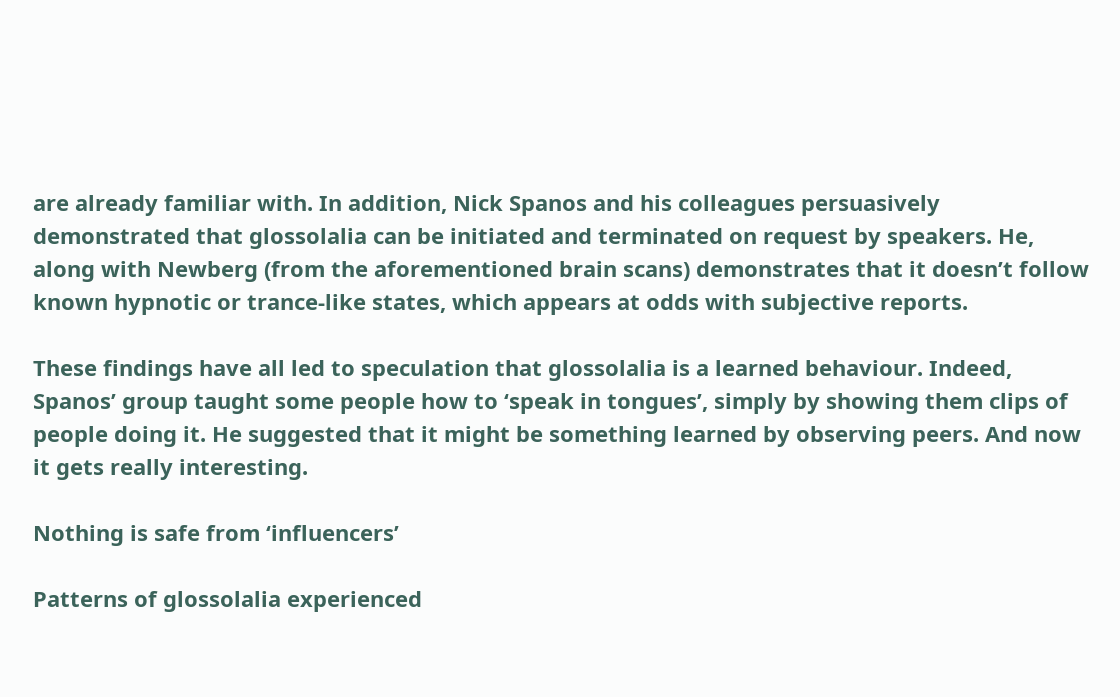are already familiar with. In addition, Nick Spanos and his colleagues persuasively demonstrated that glossolalia can be initiated and terminated on request by speakers. He, along with Newberg (from the aforementioned brain scans) demonstrates that it doesn’t follow known hypnotic or trance-like states, which appears at odds with subjective reports.

These findings have all led to speculation that glossolalia is a learned behaviour. Indeed, Spanos’ group taught some people how to ‘speak in tongues’, simply by showing them clips of people doing it. He suggested that it might be something learned by observing peers. And now it gets really interesting.

Nothing is safe from ‘influencers’

Patterns of glossolalia experienced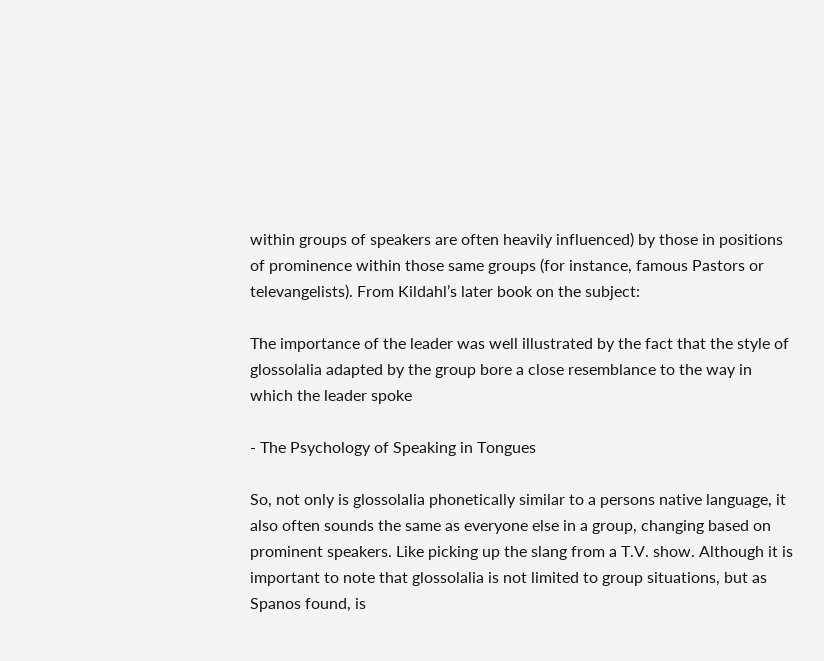within groups of speakers are often heavily influenced) by those in positions of prominence within those same groups (for instance, famous Pastors or televangelists). From Kildahl’s later book on the subject:

The importance of the leader was well illustrated by the fact that the style of glossolalia adapted by the group bore a close resemblance to the way in which the leader spoke

- The Psychology of Speaking in Tongues

So, not only is glossolalia phonetically similar to a persons native language, it also often sounds the same as everyone else in a group, changing based on prominent speakers. Like picking up the slang from a T.V. show. Although it is important to note that glossolalia is not limited to group situations, but as Spanos found, is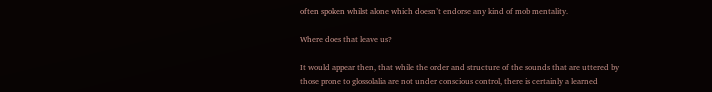often spoken whilst alone which doesn’t endorse any kind of mob mentality.

Where does that leave us?

It would appear then, that while the order and structure of the sounds that are uttered by those prone to glossolalia are not under conscious control, there is certainly a learned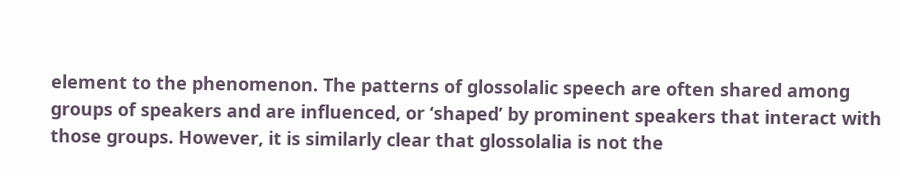element to the phenomenon. The patterns of glossolalic speech are often shared among groups of speakers and are influenced, or ‘shaped’ by prominent speakers that interact with those groups. However, it is similarly clear that glossolalia is not the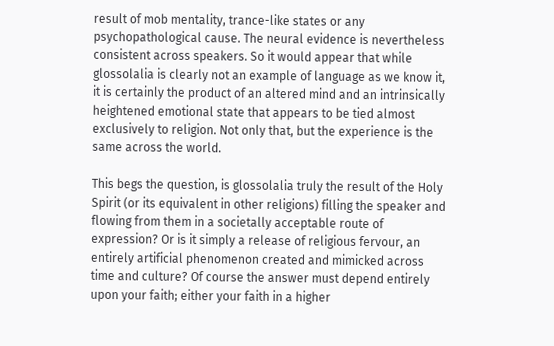result of mob mentality, trance-like states or any psychopathological cause. The neural evidence is nevertheless consistent across speakers. So it would appear that while glossolalia is clearly not an example of language as we know it, it is certainly the product of an altered mind and an intrinsically heightened emotional state that appears to be tied almost exclusively to religion. Not only that, but the experience is the same across the world.

This begs the question, is glossolalia truly the result of the Holy Spirit (or its equivalent in other religions) filling the speaker and flowing from them in a societally acceptable route of expression? Or is it simply a release of religious fervour, an entirely artificial phenomenon created and mimicked across time and culture? Of course the answer must depend entirely upon your faith; either your faith in a higher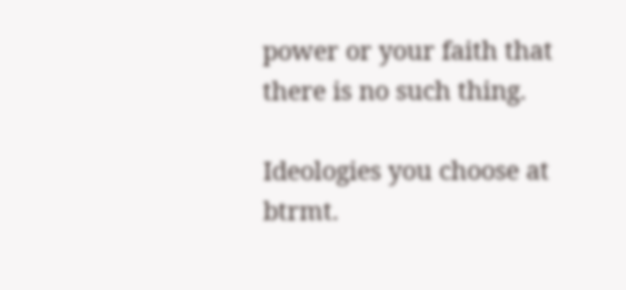power or your faith that there is no such thing.

Ideologies you choose at btrmt.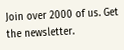Join over 2000 of us. Get the newsletter.